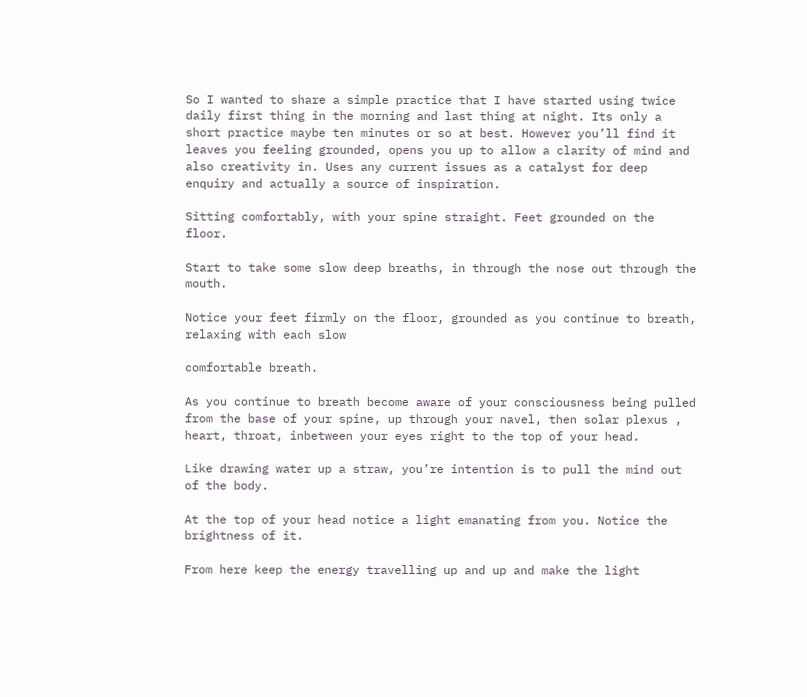So I wanted to share a simple practice that I have started using twice daily first thing in the morning and last thing at night. Its only a short practice maybe ten minutes or so at best. However you’ll find it leaves you feeling grounded, opens you up to allow a clarity of mind and also creativity in. Uses any current issues as a catalyst for deep enquiry and actually a source of inspiration.

Sitting comfortably, with your spine straight. Feet grounded on the floor.

Start to take some slow deep breaths, in through the nose out through the mouth.

Notice your feet firmly on the floor, grounded as you continue to breath, relaxing with each slow

comfortable breath.

As you continue to breath become aware of your consciousness being pulled from the base of your spine, up through your navel, then solar plexus , heart, throat, inbetween your eyes right to the top of your head.

Like drawing water up a straw, you’re intention is to pull the mind out of the body.

At the top of your head notice a light emanating from you. Notice the brightness of it.

From here keep the energy travelling up and up and make the light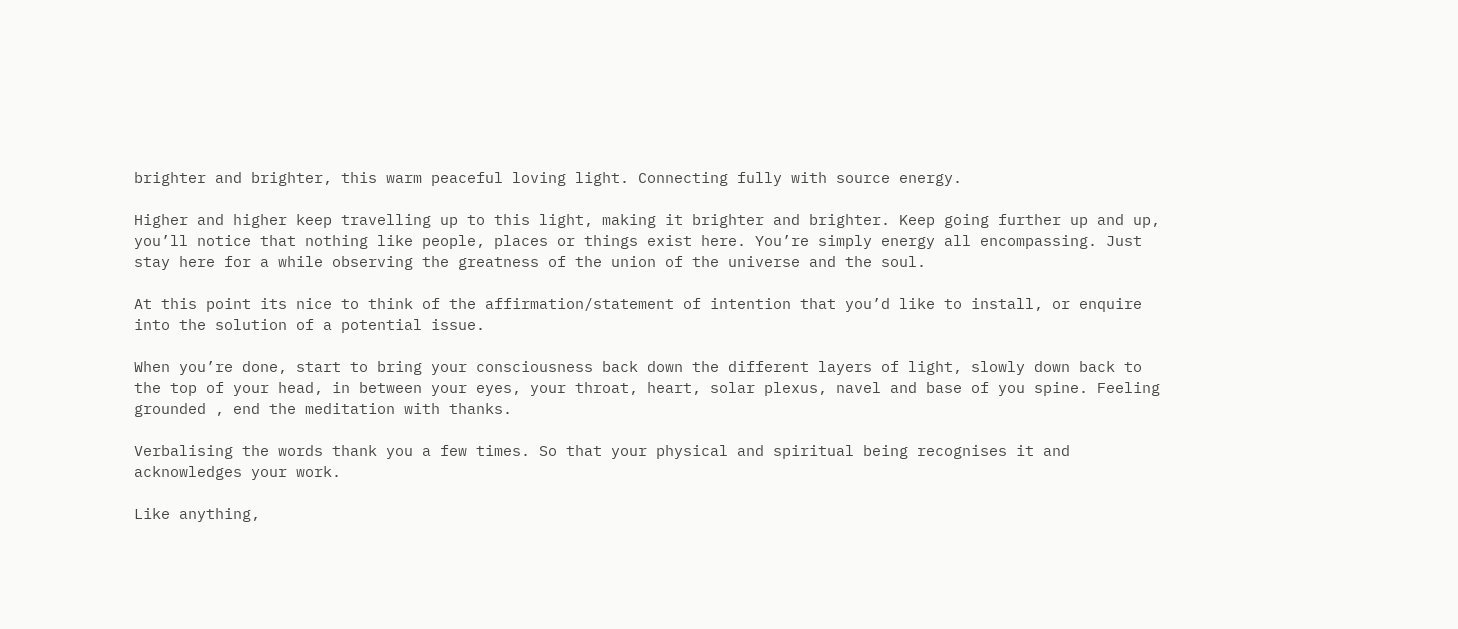brighter and brighter, this warm peaceful loving light. Connecting fully with source energy.

Higher and higher keep travelling up to this light, making it brighter and brighter. Keep going further up and up, you’ll notice that nothing like people, places or things exist here. You’re simply energy all encompassing. Just stay here for a while observing the greatness of the union of the universe and the soul.

At this point its nice to think of the affirmation/statement of intention that you’d like to install, or enquire into the solution of a potential issue.

When you’re done, start to bring your consciousness back down the different layers of light, slowly down back to the top of your head, in between your eyes, your throat, heart, solar plexus, navel and base of you spine. Feeling grounded , end the meditation with thanks.

Verbalising the words thank you a few times. So that your physical and spiritual being recognises it and acknowledges your work.

Like anything,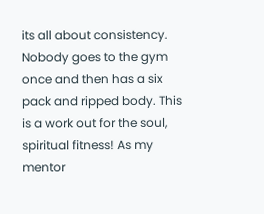its all about consistency. Nobody goes to the gym once and then has a six pack and ripped body. This is a work out for the soul, spiritual fitness! As my mentor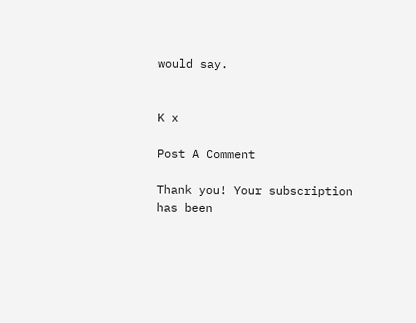would say.


K x

Post A Comment

Thank you! Your subscription has been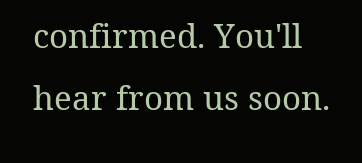confirmed. You'll hear from us soon.